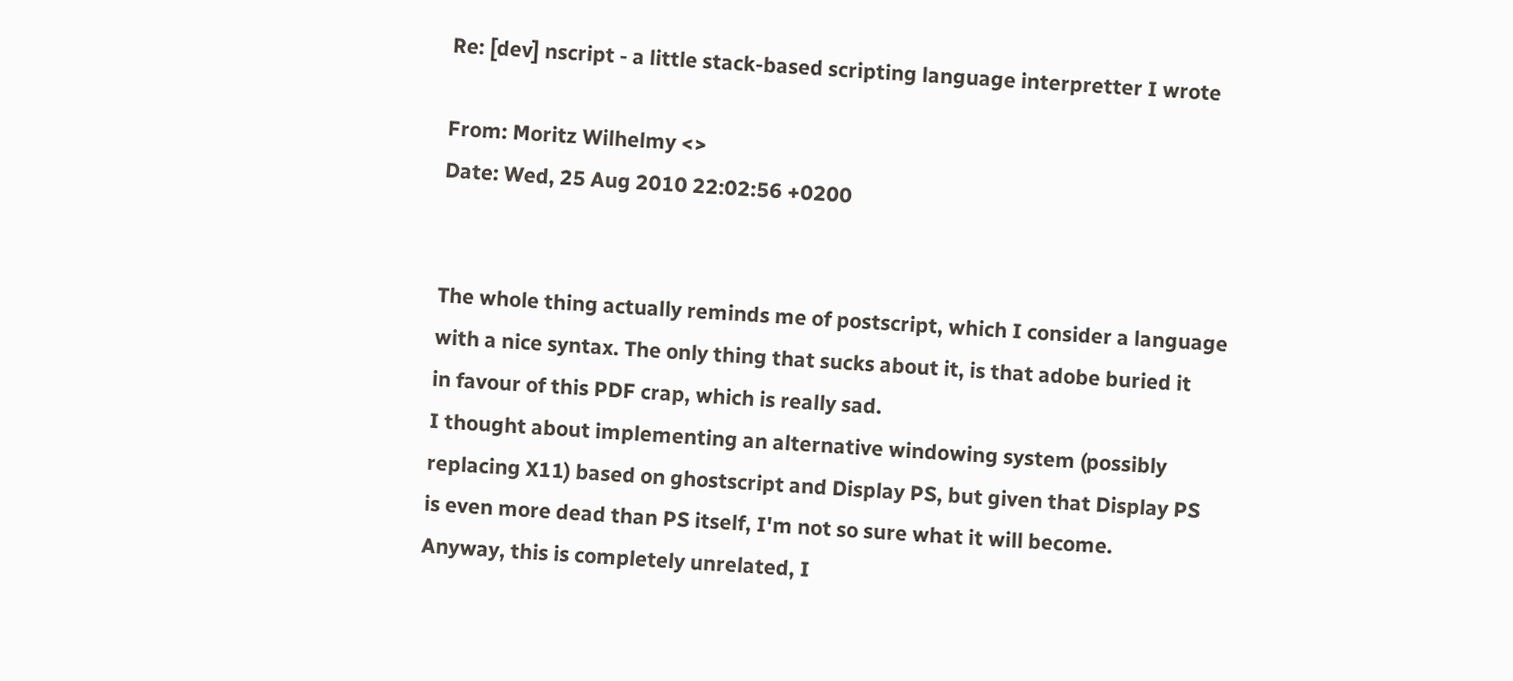Re: [dev] nscript - a little stack-based scripting language interpretter I wrote

From: Moritz Wilhelmy <>
Date: Wed, 25 Aug 2010 22:02:56 +0200


The whole thing actually reminds me of postscript, which I consider a language
with a nice syntax. The only thing that sucks about it, is that adobe buried it
in favour of this PDF crap, which is really sad.
I thought about implementing an alternative windowing system (possibly
replacing X11) based on ghostscript and Display PS, but given that Display PS
is even more dead than PS itself, I'm not so sure what it will become.
Anyway, this is completely unrelated, I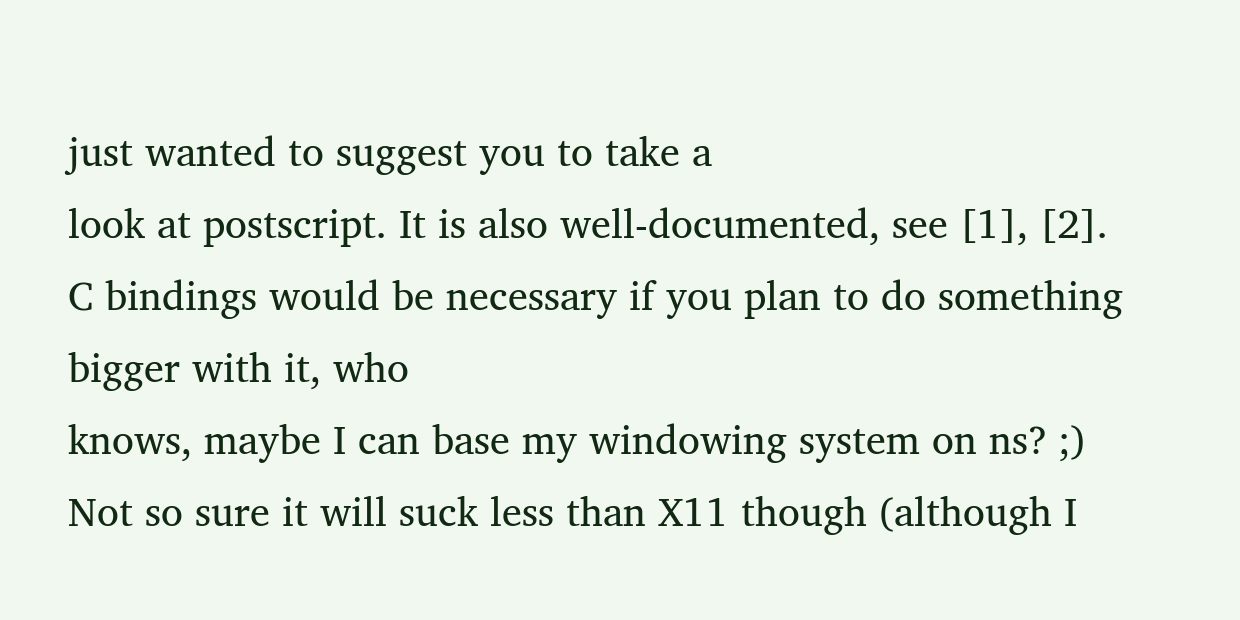just wanted to suggest you to take a
look at postscript. It is also well-documented, see [1], [2].
C bindings would be necessary if you plan to do something bigger with it, who
knows, maybe I can base my windowing system on ns? ;)
Not so sure it will suck less than X11 though (although I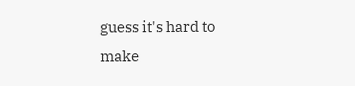guess it's hard to
make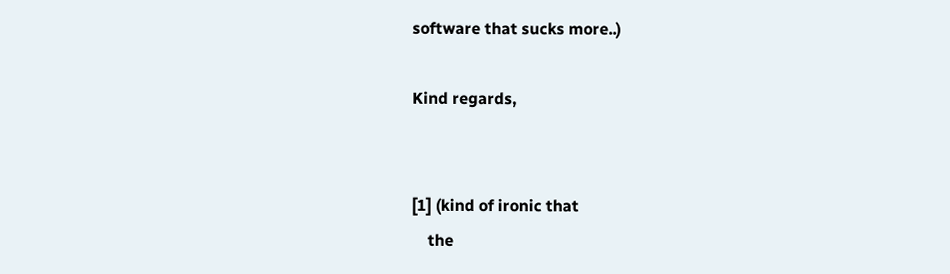software that sucks more..)

Kind regards,


[1] (kind of ironic that
    the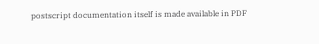postscript documentation itself is made available in PDF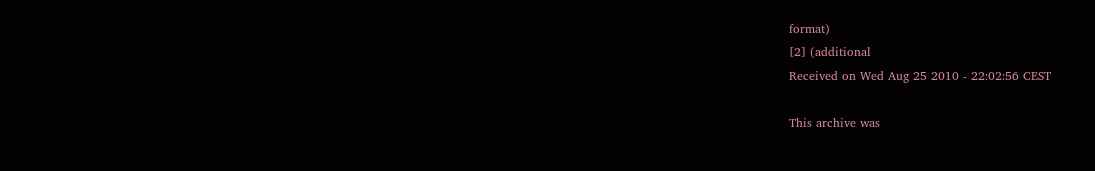format)
[2] (additional
Received on Wed Aug 25 2010 - 22:02:56 CEST

This archive was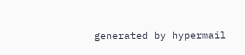generated by hypermail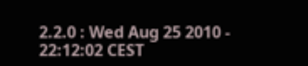2.2.0 : Wed Aug 25 2010 - 22:12:02 CEST